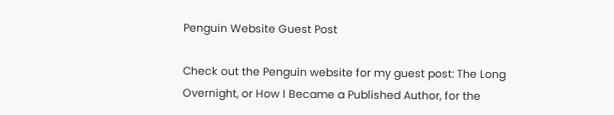Penguin Website Guest Post

Check out the Penguin website for my guest post: The Long Overnight, or How I Became a Published Author, for the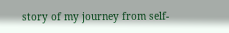story of my journey from self-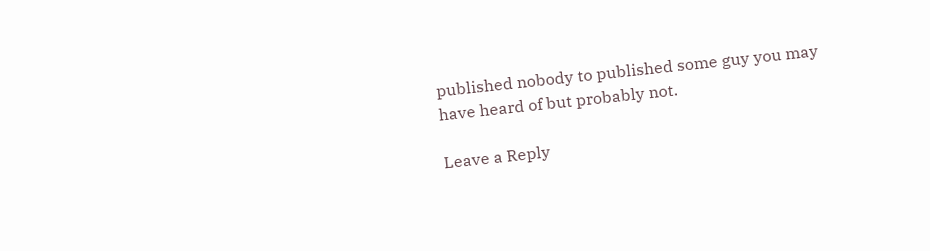published nobody to published some guy you may have heard of but probably not.

Leave a Reply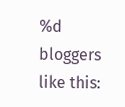%d bloggers like this: